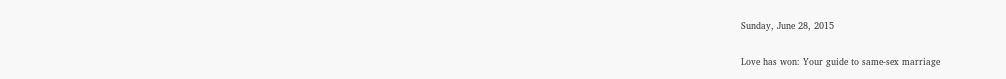Sunday, June 28, 2015

Love has won: Your guide to same-sex marriage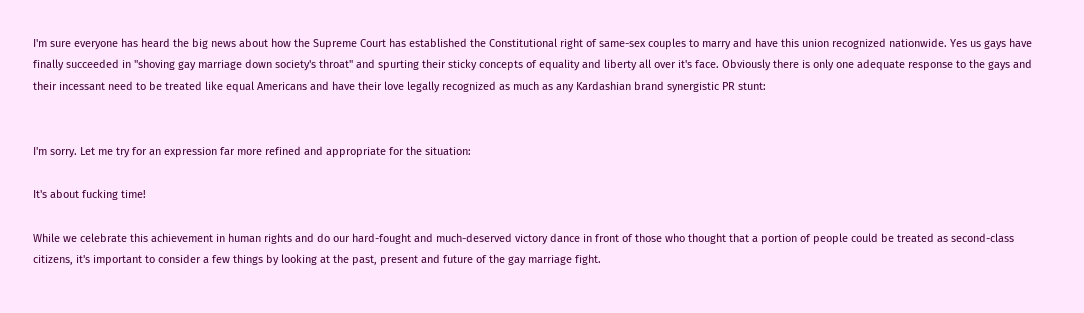I'm sure everyone has heard the big news about how the Supreme Court has established the Constitutional right of same-sex couples to marry and have this union recognized nationwide. Yes us gays have finally succeeded in "shoving gay marriage down society's throat" and spurting their sticky concepts of equality and liberty all over it's face. Obviously there is only one adequate response to the gays and their incessant need to be treated like equal Americans and have their love legally recognized as much as any Kardashian brand synergistic PR stunt:


I'm sorry. Let me try for an expression far more refined and appropriate for the situation:

It's about fucking time!

While we celebrate this achievement in human rights and do our hard-fought and much-deserved victory dance in front of those who thought that a portion of people could be treated as second-class  citizens, it's important to consider a few things by looking at the past, present and future of the gay marriage fight.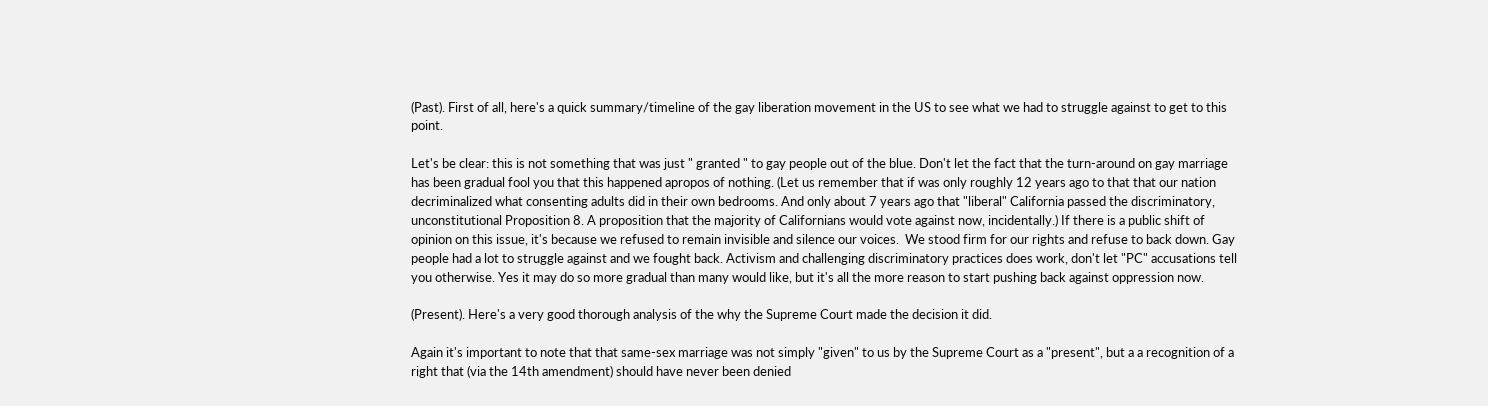(Past). First of all, here's a quick summary/timeline of the gay liberation movement in the US to see what we had to struggle against to get to this point.

Let's be clear: this is not something that was just " granted " to gay people out of the blue. Don't let the fact that the turn-around on gay marriage has been gradual fool you that this happened apropos of nothing. (Let us remember that if was only roughly 12 years ago to that that our nation decriminalized what consenting adults did in their own bedrooms. And only about 7 years ago that "liberal" California passed the discriminatory, unconstitutional Proposition 8. A proposition that the majority of Californians would vote against now, incidentally.) If there is a public shift of opinion on this issue, it's because we refused to remain invisible and silence our voices.  We stood firm for our rights and refuse to back down. Gay people had a lot to struggle against and we fought back. Activism and challenging discriminatory practices does work, don't let "PC" accusations tell you otherwise. Yes it may do so more gradual than many would like, but it's all the more reason to start pushing back against oppression now.

(Present). Here's a very good thorough analysis of the why the Supreme Court made the decision it did.

Again it's important to note that that same-sex marriage was not simply "given" to us by the Supreme Court as a "present", but a a recognition of a right that (via the 14th amendment) should have never been denied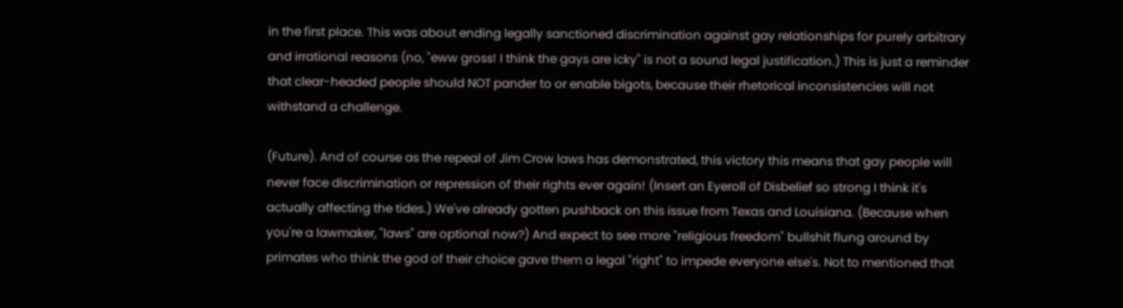in the first place. This was about ending legally sanctioned discrimination against gay relationships for purely arbitrary and irrational reasons (no, "eww gross! I think the gays are icky" is not a sound legal justification.) This is just a reminder that clear-headed people should NOT pander to or enable bigots, because their rhetorical inconsistencies will not withstand a challenge.

(Future). And of course as the repeal of Jim Crow laws has demonstrated, this victory this means that gay people will never face discrimination or repression of their rights ever again! (Insert an Eyeroll of Disbelief so strong I think it's actually affecting the tides.) We've already gotten pushback on this issue from Texas and Louisiana. (Because when you're a lawmaker, "laws" are optional now?) And expect to see more "religious freedom" bullshit flung around by primates who think the god of their choice gave them a legal "right" to impede everyone else's. Not to mentioned that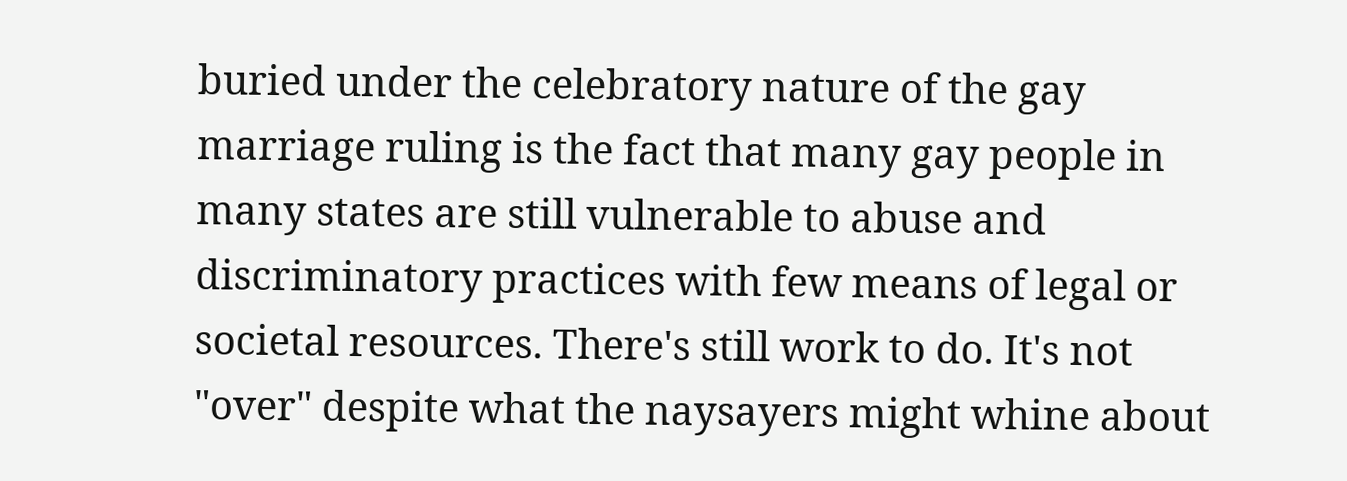buried under the celebratory nature of the gay marriage ruling is the fact that many gay people in many states are still vulnerable to abuse and discriminatory practices with few means of legal or societal resources. There's still work to do. It's not "over" despite what the naysayers might whine about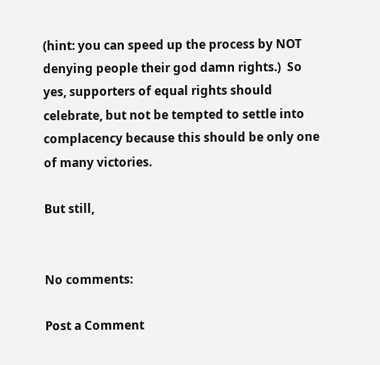(hint: you can speed up the process by NOT denying people their god damn rights.)  So yes, supporters of equal rights should celebrate, but not be tempted to settle into complacency because this should be only one of many victories.

But still,


No comments:

Post a Comment